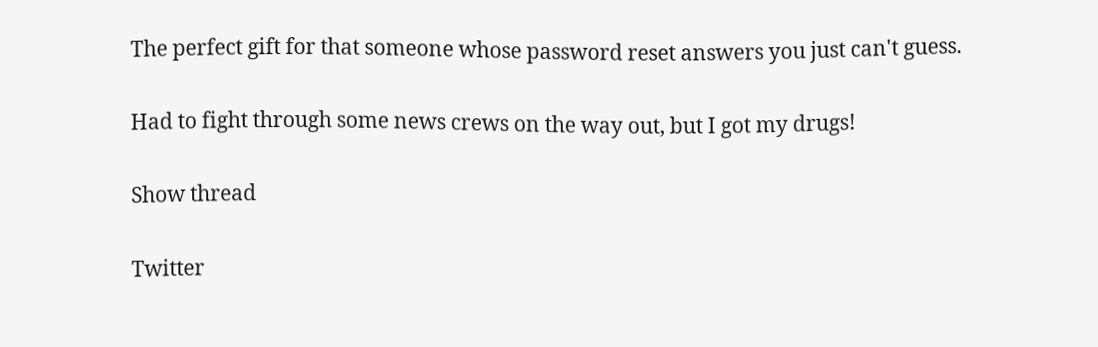The perfect gift for that someone whose password reset answers you just can't guess.

Had to fight through some news crews on the way out, but I got my drugs!

Show thread

Twitter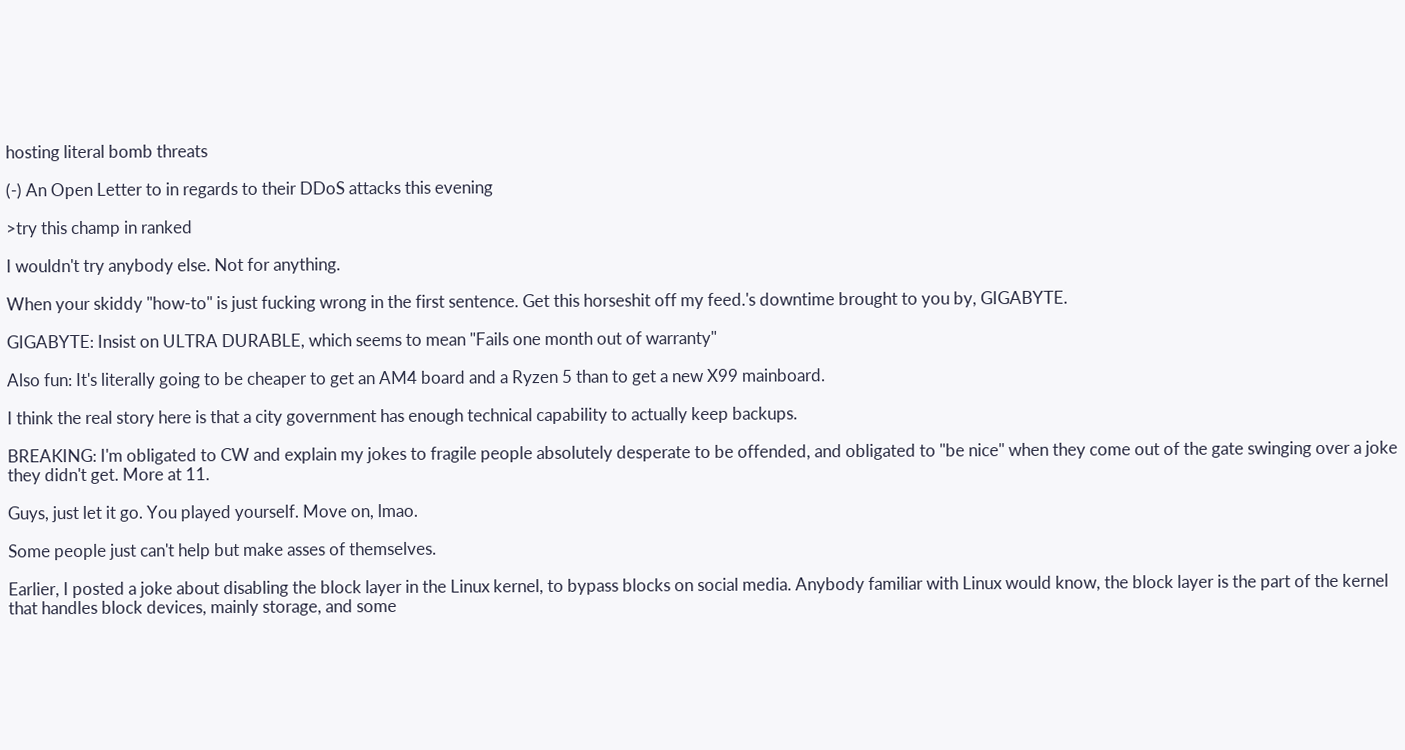hosting literal bomb threats

(-) An Open Letter to in regards to their DDoS attacks this evening

>try this champ in ranked

I wouldn't try anybody else. Not for anything.

When your skiddy "how-to" is just fucking wrong in the first sentence. Get this horseshit off my feed.'s downtime brought to you by, GIGABYTE.

GIGABYTE: Insist on ULTRA DURABLE, which seems to mean "Fails one month out of warranty"

Also fun: It's literally going to be cheaper to get an AM4 board and a Ryzen 5 than to get a new X99 mainboard.

I think the real story here is that a city government has enough technical capability to actually keep backups.

BREAKING: I'm obligated to CW and explain my jokes to fragile people absolutely desperate to be offended, and obligated to "be nice" when they come out of the gate swinging over a joke they didn't get. More at 11.

Guys, just let it go. You played yourself. Move on, lmao.

Some people just can't help but make asses of themselves.

Earlier, I posted a joke about disabling the block layer in the Linux kernel, to bypass blocks on social media. Anybody familiar with Linux would know, the block layer is the part of the kernel that handles block devices, mainly storage, and some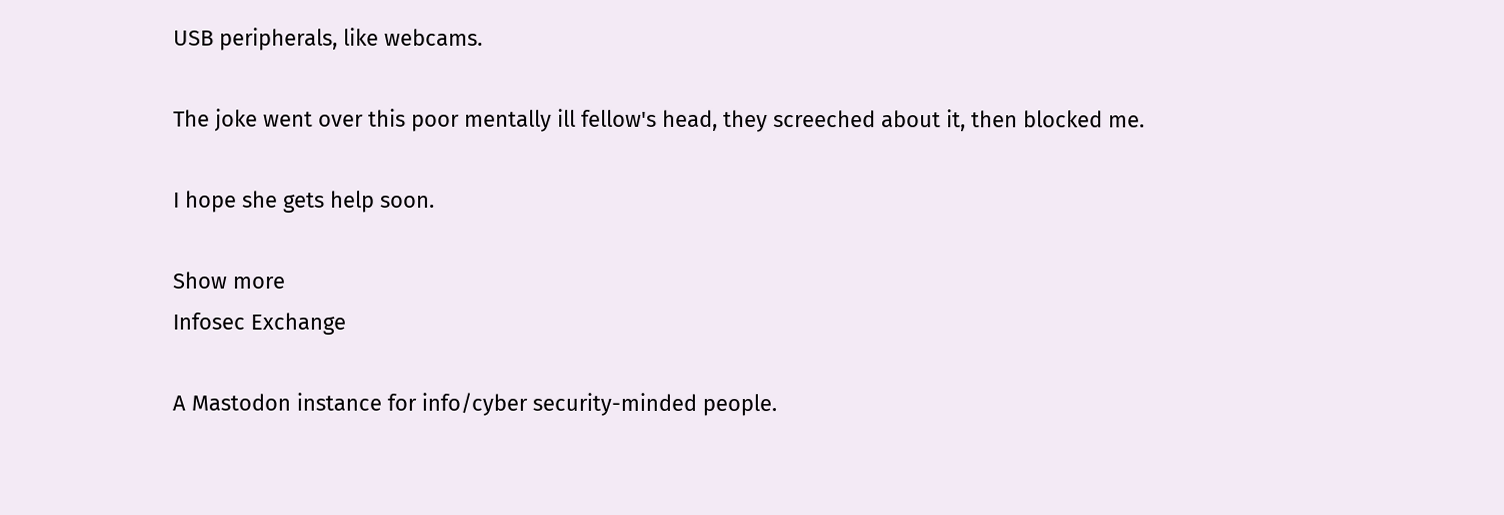USB peripherals, like webcams.

The joke went over this poor mentally ill fellow's head, they screeched about it, then blocked me.

I hope she gets help soon.

Show more
Infosec Exchange

A Mastodon instance for info/cyber security-minded people.